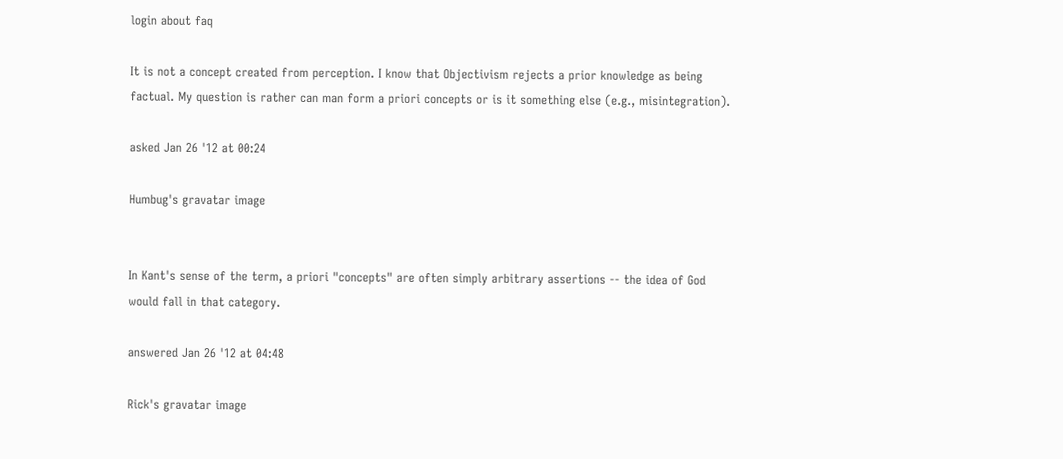login about faq

It is not a concept created from perception. I know that Objectivism rejects a prior knowledge as being factual. My question is rather can man form a priori concepts or is it something else (e.g., misintegration).

asked Jan 26 '12 at 00:24

Humbug's gravatar image


In Kant's sense of the term, a priori "concepts" are often simply arbitrary assertions -- the idea of God would fall in that category.

answered Jan 26 '12 at 04:48

Rick's gravatar image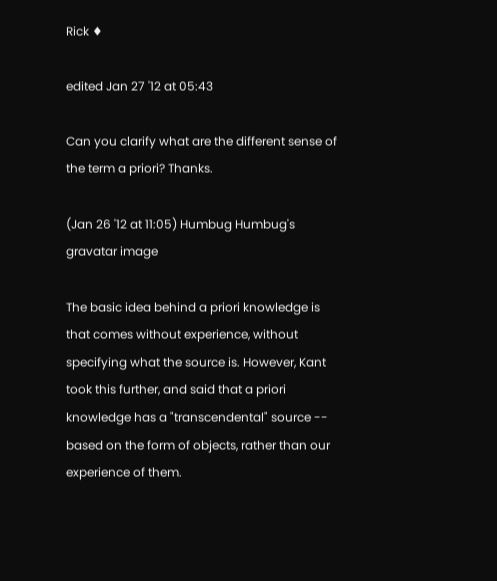Rick ♦

edited Jan 27 '12 at 05:43

Can you clarify what are the different sense of the term a priori? Thanks.

(Jan 26 '12 at 11:05) Humbug Humbug's gravatar image

The basic idea behind a priori knowledge is that comes without experience, without specifying what the source is. However, Kant took this further, and said that a priori knowledge has a "transcendental" source -- based on the form of objects, rather than our experience of them.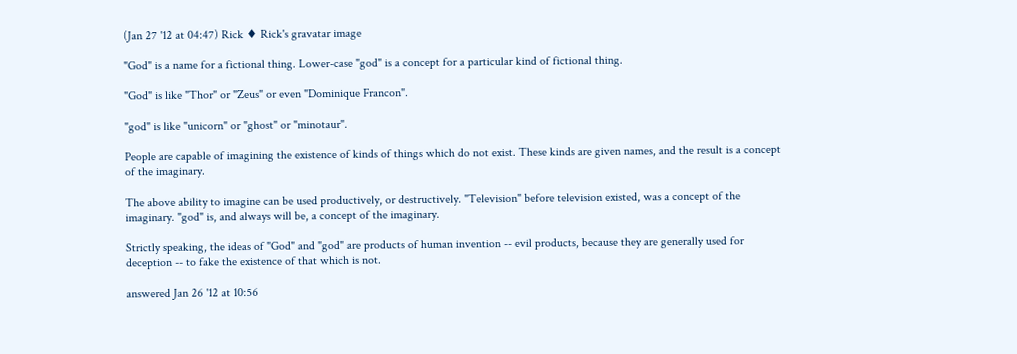(Jan 27 '12 at 04:47) Rick ♦ Rick's gravatar image

"God" is a name for a fictional thing. Lower-case "god" is a concept for a particular kind of fictional thing.

"God" is like "Thor" or "Zeus" or even "Dominique Francon".

"god" is like "unicorn" or "ghost" or "minotaur".

People are capable of imagining the existence of kinds of things which do not exist. These kinds are given names, and the result is a concept of the imaginary.

The above ability to imagine can be used productively, or destructively. "Television" before television existed, was a concept of the imaginary. "god" is, and always will be, a concept of the imaginary.

Strictly speaking, the ideas of "God" and "god" are products of human invention -- evil products, because they are generally used for deception -- to fake the existence of that which is not.

answered Jan 26 '12 at 10:56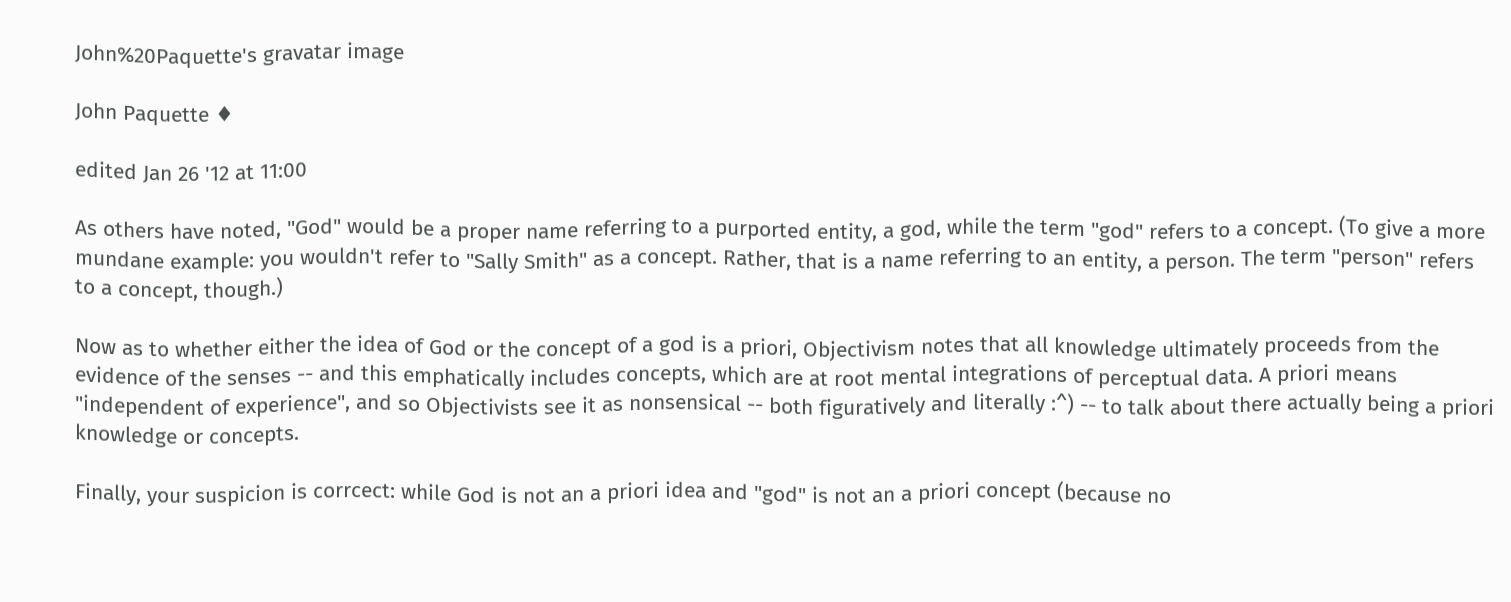John%20Paquette's gravatar image

John Paquette ♦

edited Jan 26 '12 at 11:00

As others have noted, "God" would be a proper name referring to a purported entity, a god, while the term "god" refers to a concept. (To give a more mundane example: you wouldn't refer to "Sally Smith" as a concept. Rather, that is a name referring to an entity, a person. The term "person" refers to a concept, though.)

Now as to whether either the idea of God or the concept of a god is a priori, Objectivism notes that all knowledge ultimately proceeds from the evidence of the senses -- and this emphatically includes concepts, which are at root mental integrations of perceptual data. A priori means "independent of experience", and so Objectivists see it as nonsensical -- both figuratively and literally :^) -- to talk about there actually being a priori knowledge or concepts.

Finally, your suspicion is corrcect: while God is not an a priori idea and "god" is not an a priori concept (because no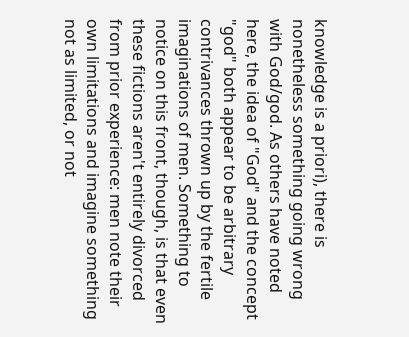knowledge is a priori), there is nonetheless something going wrong with God/god. As others have noted here, the idea of "God" and the concept "god" both appear to be arbitrary contrivances thrown up by the fertile imaginations of men. Something to notice on this front, though, is that even these fictions aren't entirely divorced from prior experience: men note their own limitations and imagine something not as limited, or not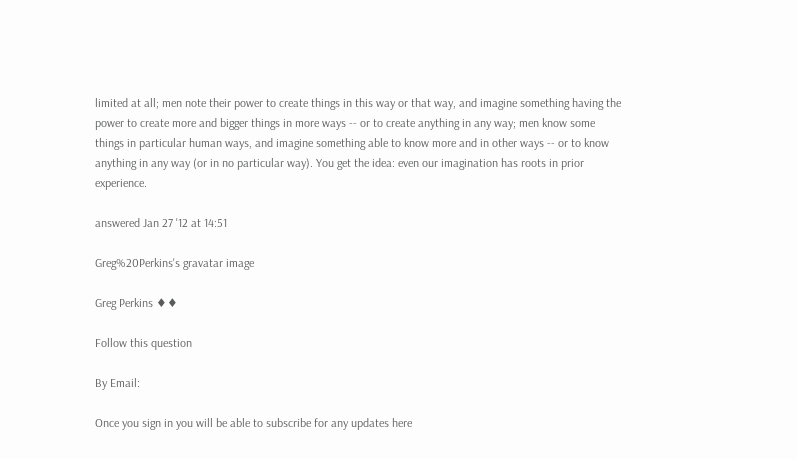limited at all; men note their power to create things in this way or that way, and imagine something having the power to create more and bigger things in more ways -- or to create anything in any way; men know some things in particular human ways, and imagine something able to know more and in other ways -- or to know anything in any way (or in no particular way). You get the idea: even our imagination has roots in prior experience.

answered Jan 27 '12 at 14:51

Greg%20Perkins's gravatar image

Greg Perkins ♦♦

Follow this question

By Email:

Once you sign in you will be able to subscribe for any updates here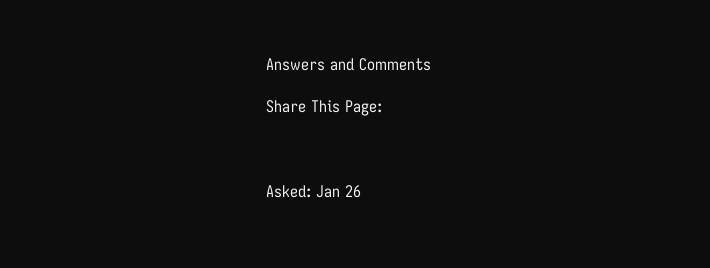Answers and Comments

Share This Page:



Asked: Jan 26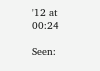'12 at 00:24

Seen: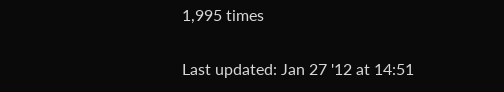1,995 times

Last updated: Jan 27 '12 at 14:51